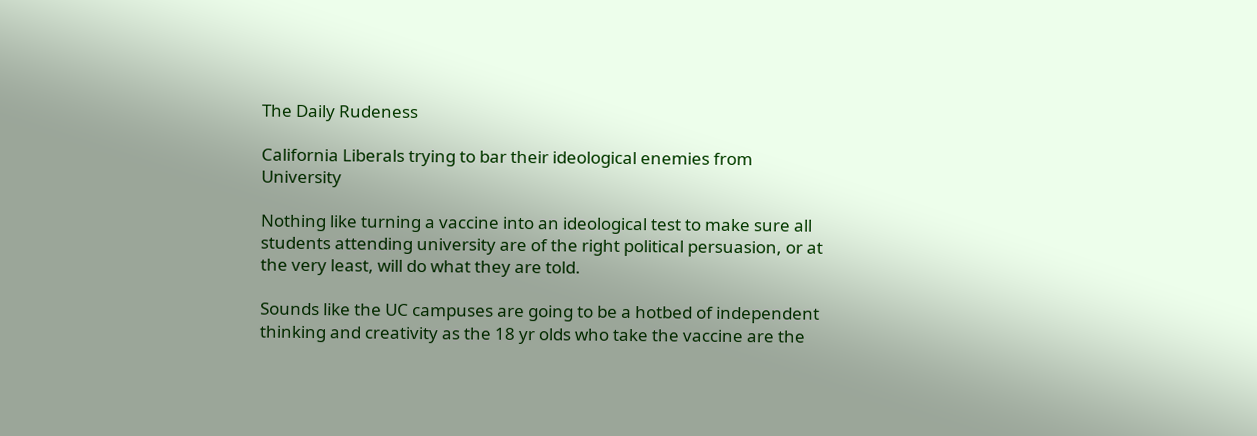The Daily Rudeness

California Liberals trying to bar their ideological enemies from University

Nothing like turning a vaccine into an ideological test to make sure all students attending university are of the right political persuasion, or at the very least, will do what they are told.

Sounds like the UC campuses are going to be a hotbed of independent thinking and creativity as the 18 yr olds who take the vaccine are the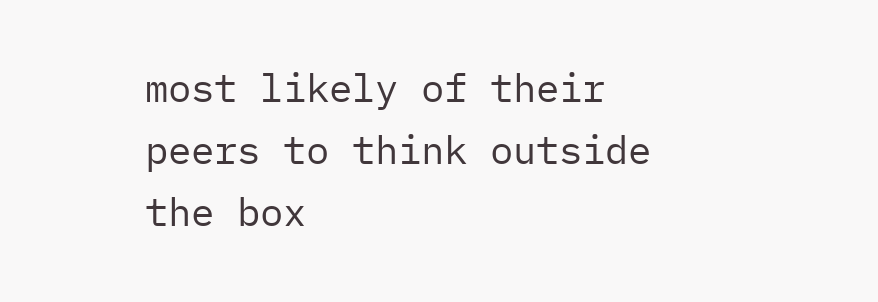most likely of their peers to think outside the box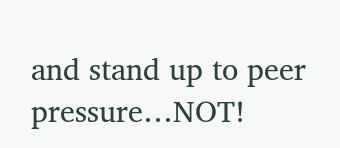and stand up to peer pressure…NOT!